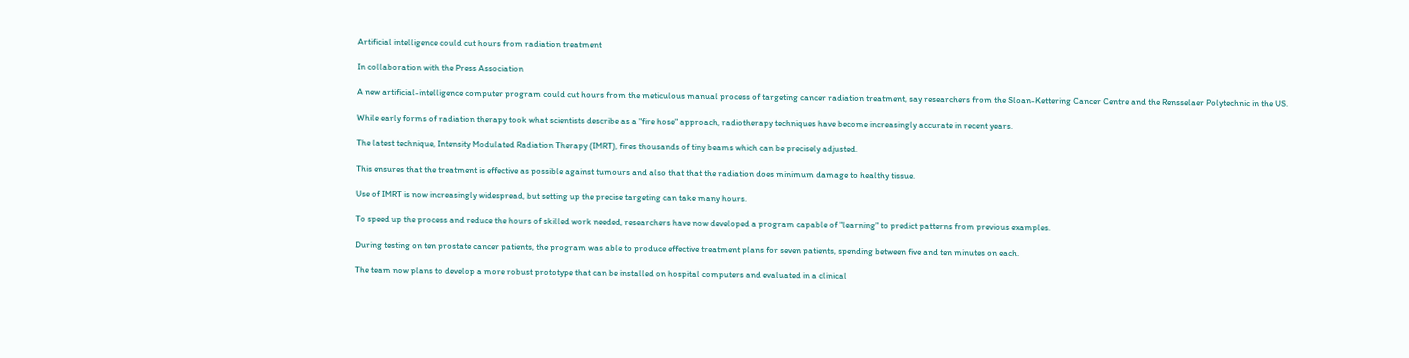Artificial intelligence could cut hours from radiation treatment

In collaboration with the Press Association

A new artificial-intelligence computer program could cut hours from the meticulous manual process of targeting cancer radiation treatment, say researchers from the Sloan-Kettering Cancer Centre and the Rensselaer Polytechnic in the US.

While early forms of radiation therapy took what scientists describe as a "fire hose" approach, radiotherapy techniques have become increasingly accurate in recent years.

The latest technique, Intensity Modulated Radiation Therapy (IMRT), fires thousands of tiny beams which can be precisely adjusted.

This ensures that the treatment is effective as possible against tumours and also that that the radiation does minimum damage to healthy tissue.

Use of IMRT is now increasingly widespread, but setting up the precise targeting can take many hours.

To speed up the process and reduce the hours of skilled work needed, researchers have now developed a program capable of "learning" to predict patterns from previous examples.

During testing on ten prostate cancer patients, the program was able to produce effective treatment plans for seven patients, spending between five and ten minutes on each.

The team now plans to develop a more robust prototype that can be installed on hospital computers and evaluated in a clinical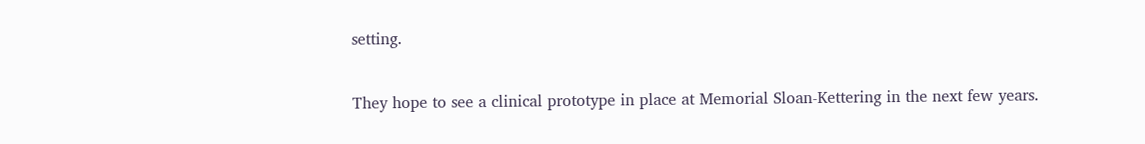setting.

They hope to see a clinical prototype in place at Memorial Sloan-Kettering in the next few years.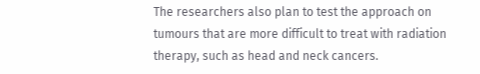The researchers also plan to test the approach on tumours that are more difficult to treat with radiation therapy, such as head and neck cancers.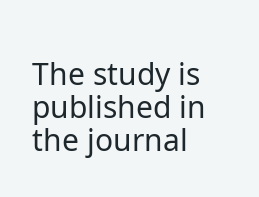The study is published in the journal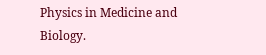Physics in Medicine and Biology.